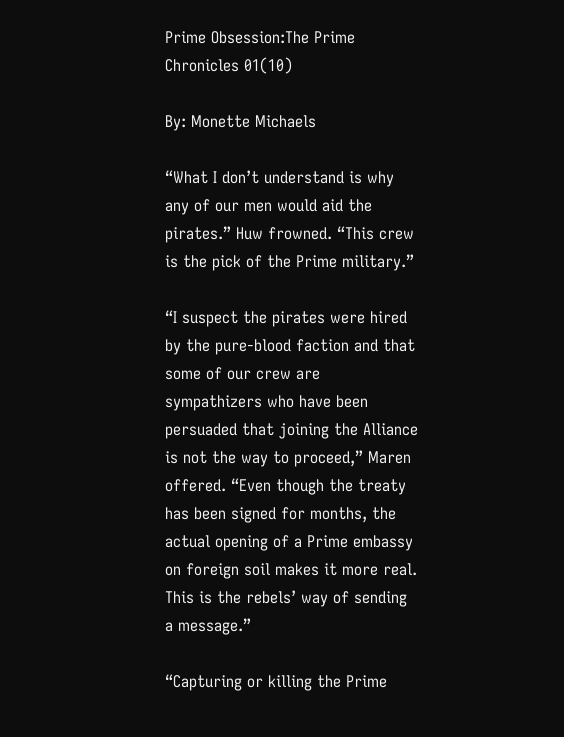Prime Obsession:The Prime Chronicles 01(10)

By: Monette Michaels

“What I don’t understand is why any of our men would aid the pirates.” Huw frowned. “This crew is the pick of the Prime military.”

“I suspect the pirates were hired by the pure-blood faction and that some of our crew are sympathizers who have been persuaded that joining the Alliance is not the way to proceed,” Maren offered. “Even though the treaty has been signed for months, the actual opening of a Prime embassy on foreign soil makes it more real. This is the rebels’ way of sending a message.”

“Capturing or killing the Prime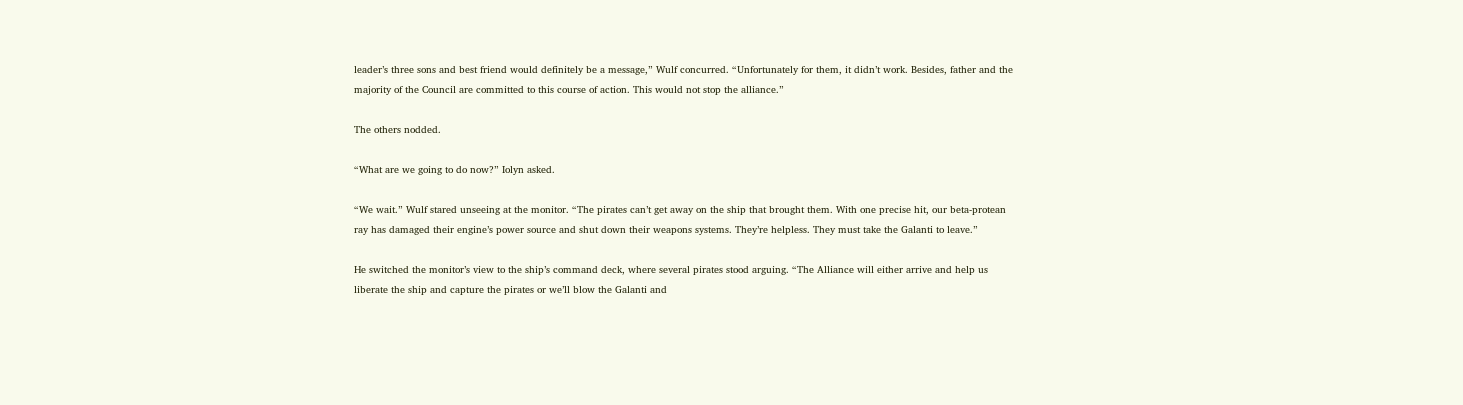leader’s three sons and best friend would definitely be a message,” Wulf concurred. “Unfortunately for them, it didn’t work. Besides, father and the majority of the Council are committed to this course of action. This would not stop the alliance.”

The others nodded.

“What are we going to do now?” Iolyn asked.

“We wait.” Wulf stared unseeing at the monitor. “The pirates can’t get away on the ship that brought them. With one precise hit, our beta-protean ray has damaged their engine’s power source and shut down their weapons systems. They’re helpless. They must take the Galanti to leave.”

He switched the monitor’s view to the ship’s command deck, where several pirates stood arguing. “The Alliance will either arrive and help us liberate the ship and capture the pirates or we’ll blow the Galanti and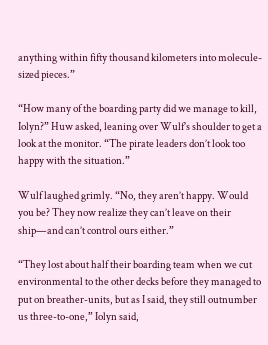anything within fifty thousand kilometers into molecule-sized pieces.”

“How many of the boarding party did we manage to kill, Iolyn?” Huw asked, leaning over Wulf’s shoulder to get a look at the monitor. “The pirate leaders don’t look too happy with the situation.”

Wulf laughed grimly. “No, they aren’t happy. Would you be? They now realize they can’t leave on their ship—and can’t control ours either.”

“They lost about half their boarding team when we cut environmental to the other decks before they managed to put on breather-units, but as I said, they still outnumber us three-to-one,” Iolyn said,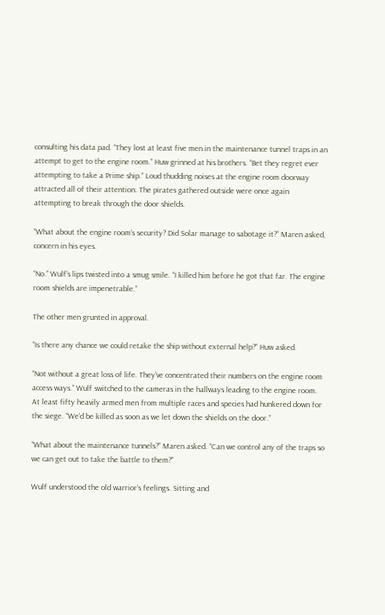consulting his data pad. “They lost at least five men in the maintenance tunnel traps in an attempt to get to the engine room.” Huw grinned at his brothers. “Bet they regret ever attempting to take a Prime ship.” Loud thudding noises at the engine room doorway attracted all of their attention. The pirates gathered outside were once again attempting to break through the door shields.

“What about the engine room’s security? Did Solar manage to sabotage it?” Maren asked, concern in his eyes.

“No.” Wulf’s lips twisted into a smug smile. “I killed him before he got that far. The engine room shields are impenetrable.”

The other men grunted in approval.

“Is there any chance we could retake the ship without external help?” Huw asked.

“Not without a great loss of life. They’ve concentrated their numbers on the engine room access ways.” Wulf switched to the cameras in the hallways leading to the engine room. At least fifty heavily armed men from multiple races and species had hunkered down for the siege. “We’d be killed as soon as we let down the shields on the door.”

“What about the maintenance tunnels?” Maren asked. “Can we control any of the traps so we can get out to take the battle to them?”

Wulf understood the old warrior’s feelings. Sitting and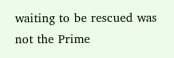waiting to be rescued was not the Prime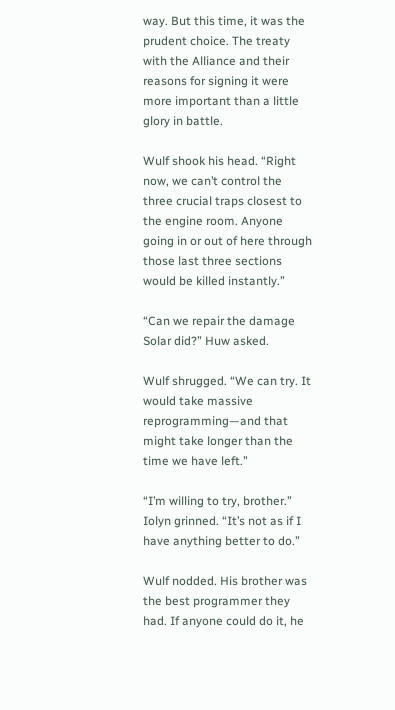way. But this time, it was the prudent choice. The treaty with the Alliance and their reasons for signing it were more important than a little glory in battle.

Wulf shook his head. “Right now, we can’t control the three crucial traps closest to the engine room. Anyone going in or out of here through those last three sections would be killed instantly.”

“Can we repair the damage Solar did?” Huw asked.

Wulf shrugged. “We can try. It would take massive reprogramming—and that might take longer than the time we have left.”

“I’m willing to try, brother.” Iolyn grinned. “It’s not as if I have anything better to do.”

Wulf nodded. His brother was the best programmer they had. If anyone could do it, he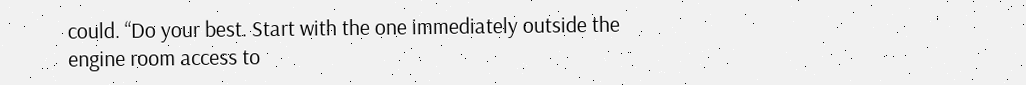could. “Do your best. Start with the one immediately outside the engine room access to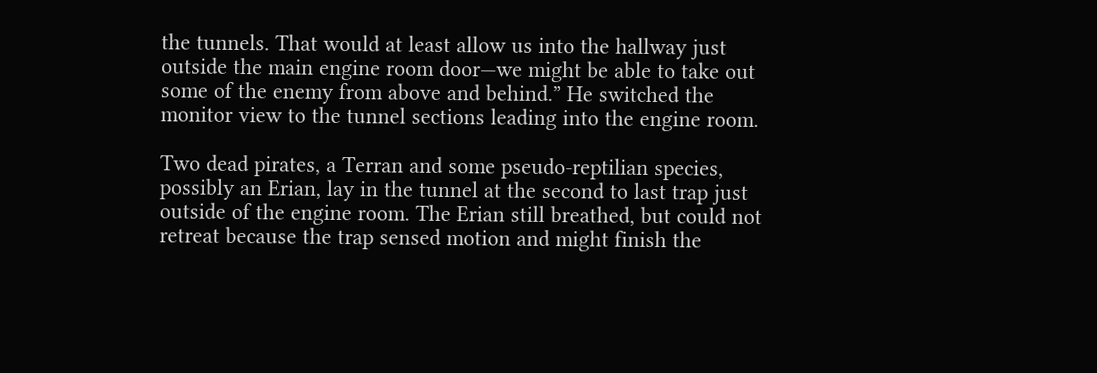the tunnels. That would at least allow us into the hallway just outside the main engine room door—we might be able to take out some of the enemy from above and behind.” He switched the monitor view to the tunnel sections leading into the engine room.

Two dead pirates, a Terran and some pseudo-reptilian species, possibly an Erian, lay in the tunnel at the second to last trap just outside of the engine room. The Erian still breathed, but could not retreat because the trap sensed motion and might finish the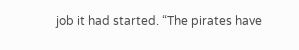job it had started. “The pirates have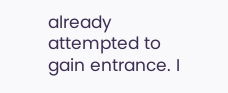already attempted to gain entrance. I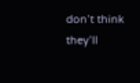don’t think they’ll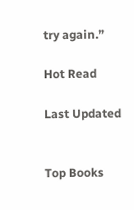try again.”

Hot Read

Last Updated


Top Books